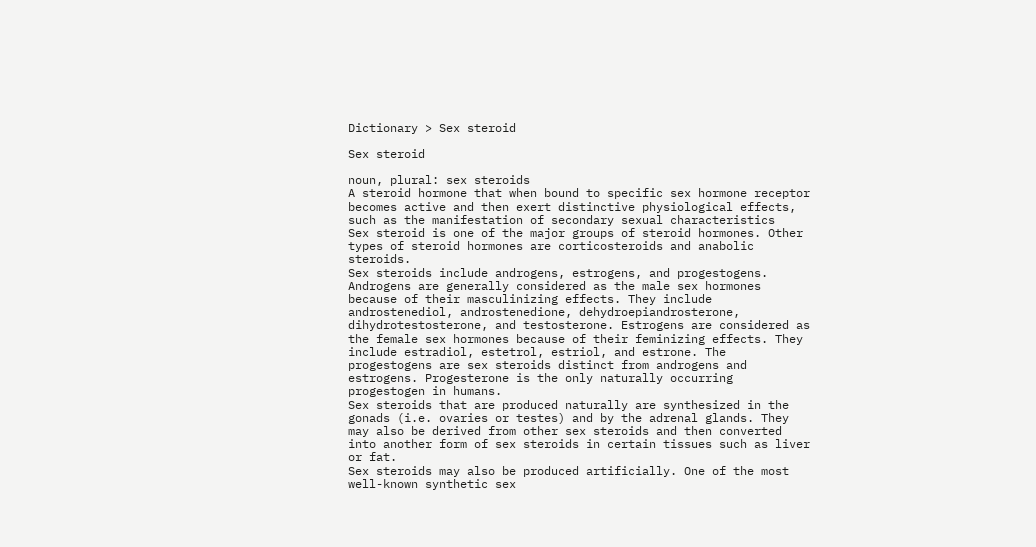Dictionary > Sex steroid

Sex steroid

noun, plural: sex steroids
A steroid hormone that when bound to specific sex hormone receptor becomes active and then exert distinctive physiological effects, such as the manifestation of secondary sexual characteristics
Sex steroid is one of the major groups of steroid hormones. Other types of steroid hormones are corticosteroids and anabolic steroids.
Sex steroids include androgens, estrogens, and progestogens. Androgens are generally considered as the male sex hormones because of their masculinizing effects. They include androstenediol, androstenedione, dehydroepiandrosterone, dihydrotestosterone, and testosterone. Estrogens are considered as the female sex hormones because of their feminizing effects. They include estradiol, estetrol, estriol, and estrone. The progestogens are sex steroids distinct from androgens and estrogens. Progesterone is the only naturally occurring progestogen in humans.
Sex steroids that are produced naturally are synthesized in the gonads (i.e. ovaries or testes) and by the adrenal glands. They may also be derived from other sex steroids and then converted into another form of sex steroids in certain tissues such as liver or fat.
Sex steroids may also be produced artificially. One of the most well-known synthetic sex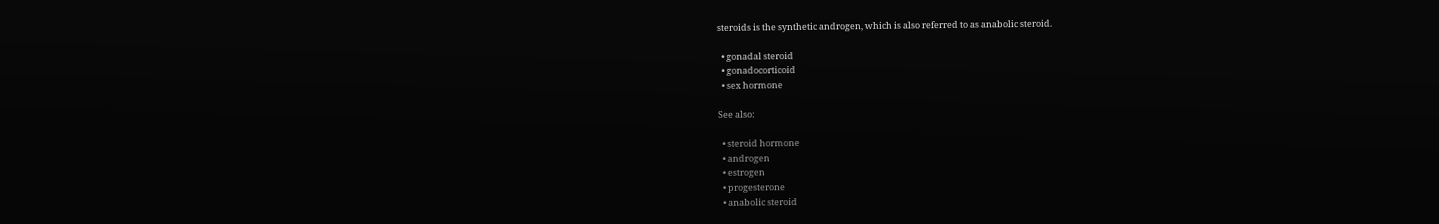steroids is the synthetic androgen, which is also referred to as anabolic steroid.

  • gonadal steroid
  • gonadocorticoid
  • sex hormone

See also:

  • steroid hormone
  • androgen
  • estrogen
  • progesterone
  • anabolic steroid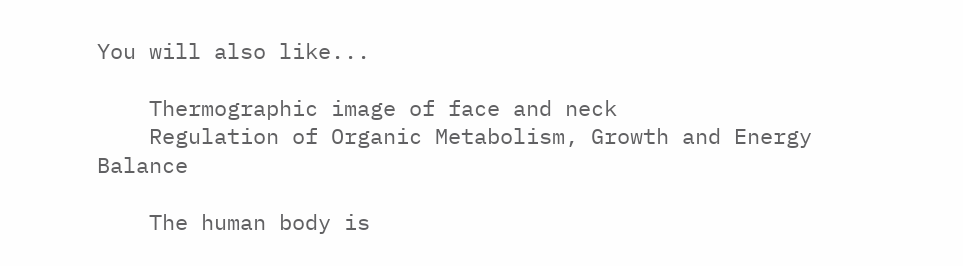You will also like...

    Thermographic image of face and neck
    Regulation of Organic Metabolism, Growth and Energy Balance

    The human body is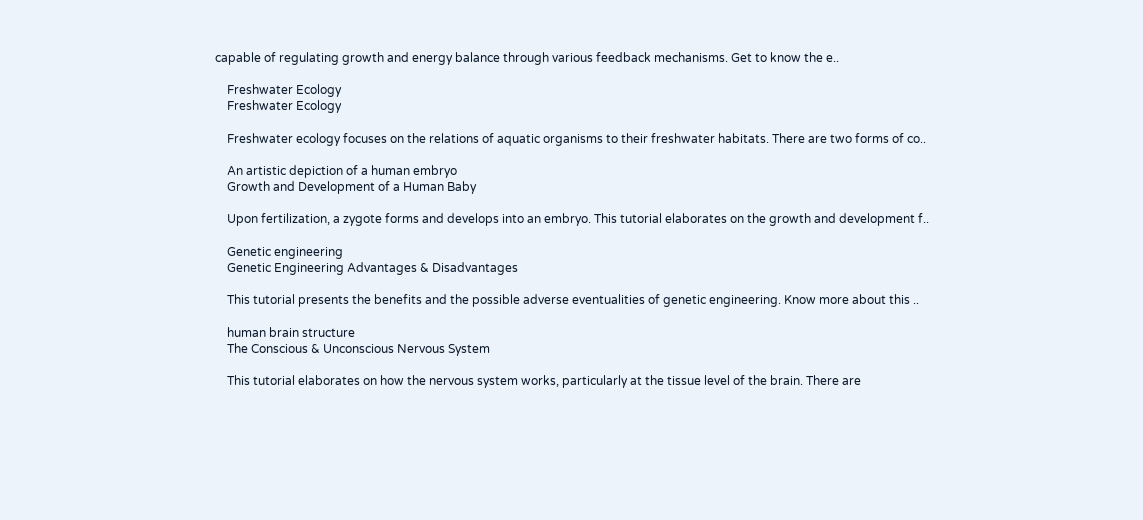capable of regulating growth and energy balance through various feedback mechanisms. Get to know the e..

    Freshwater Ecology
    Freshwater Ecology

    Freshwater ecology focuses on the relations of aquatic organisms to their freshwater habitats. There are two forms of co..

    An artistic depiction of a human embryo
    Growth and Development of a Human Baby

    Upon fertilization, a zygote forms and develops into an embryo. This tutorial elaborates on the growth and development f..

    Genetic engineering
    Genetic Engineering Advantages & Disadvantages

    This tutorial presents the benefits and the possible adverse eventualities of genetic engineering. Know more about this ..

    human brain structure
    The Conscious & Unconscious Nervous System

    This tutorial elaborates on how the nervous system works, particularly at the tissue level of the brain. There are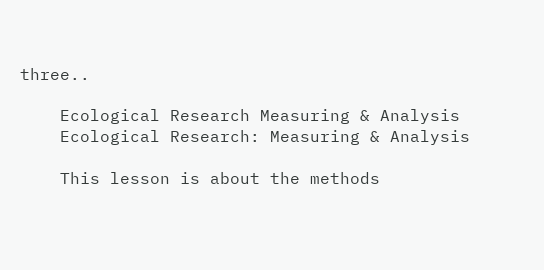three..

    Ecological Research Measuring & Analysis
    Ecological Research: Measuring & Analysis

    This lesson is about the methods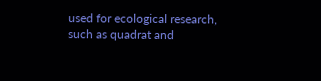used for ecological research, such as quadrat and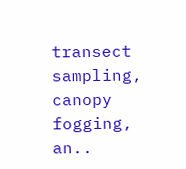transect sampling, canopy fogging, an..